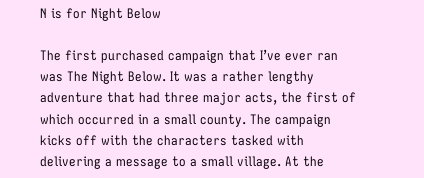N is for Night Below

The first purchased campaign that I’ve ever ran was The Night Below. It was a rather lengthy adventure that had three major acts, the first of which occurred in a small county. The campaign kicks off with the characters tasked with delivering a message to a small village. At the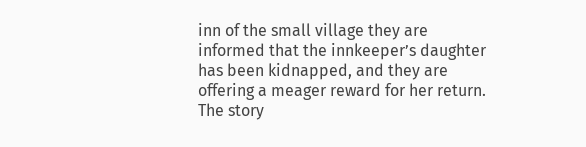inn of the small village they are informed that the innkeeper’s daughter has been kidnapped, and they are offering a meager reward for her return. The story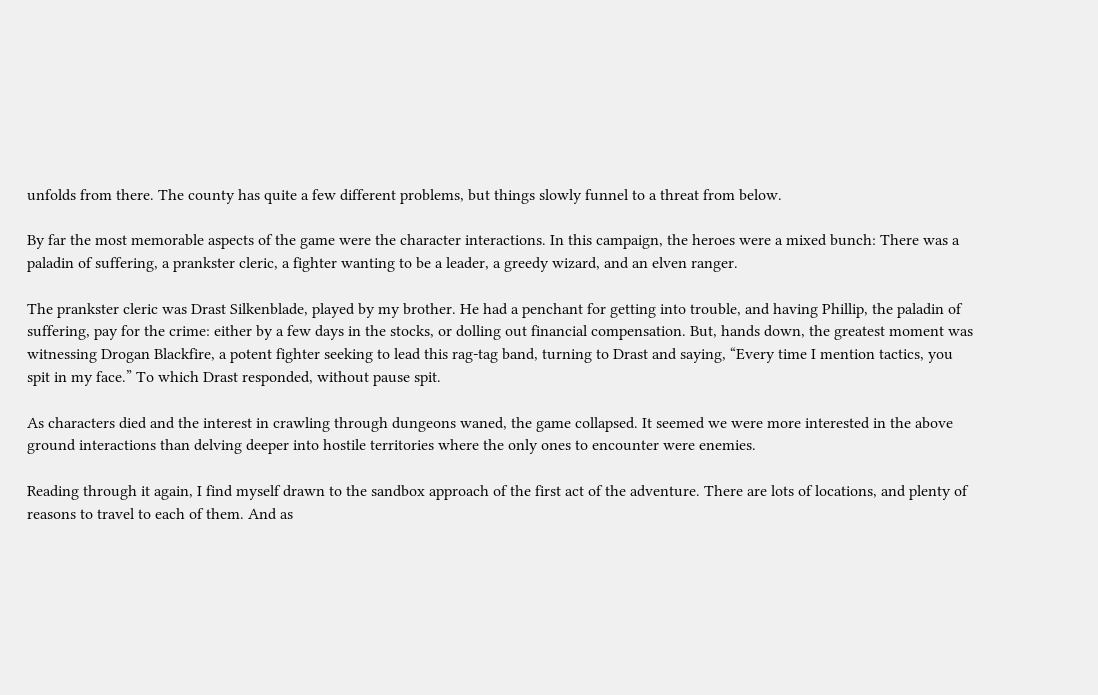unfolds from there. The county has quite a few different problems, but things slowly funnel to a threat from below.

By far the most memorable aspects of the game were the character interactions. In this campaign, the heroes were a mixed bunch: There was a paladin of suffering, a prankster cleric, a fighter wanting to be a leader, a greedy wizard, and an elven ranger.

The prankster cleric was Drast Silkenblade, played by my brother. He had a penchant for getting into trouble, and having Phillip, the paladin of suffering, pay for the crime: either by a few days in the stocks, or dolling out financial compensation. But, hands down, the greatest moment was witnessing Drogan Blackfire, a potent fighter seeking to lead this rag-tag band, turning to Drast and saying, “Every time I mention tactics, you spit in my face.” To which Drast responded, without pause spit.

As characters died and the interest in crawling through dungeons waned, the game collapsed. It seemed we were more interested in the above ground interactions than delving deeper into hostile territories where the only ones to encounter were enemies.

Reading through it again, I find myself drawn to the sandbox approach of the first act of the adventure. There are lots of locations, and plenty of reasons to travel to each of them. And as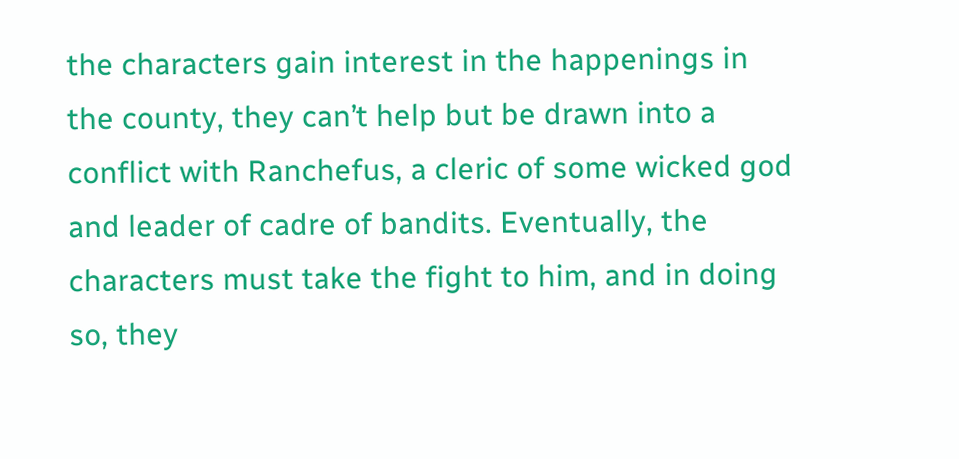the characters gain interest in the happenings in the county, they can’t help but be drawn into a conflict with Ranchefus, a cleric of some wicked god and leader of cadre of bandits. Eventually, the characters must take the fight to him, and in doing so, they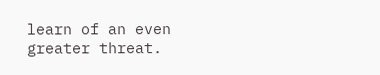learn of an even greater threat.